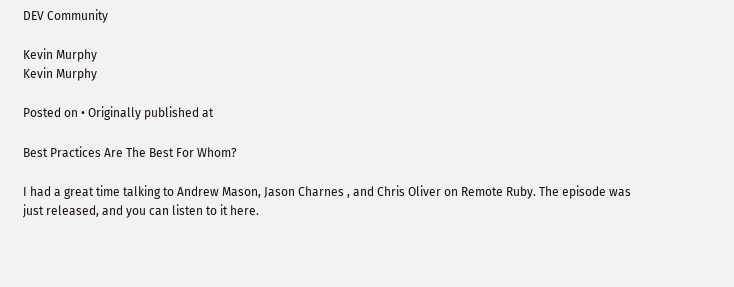DEV Community

Kevin Murphy
Kevin Murphy

Posted on • Originally published at

Best Practices Are The Best For Whom?

I had a great time talking to Andrew Mason, Jason Charnes , and Chris Oliver on Remote Ruby. The episode was just released, and you can listen to it here.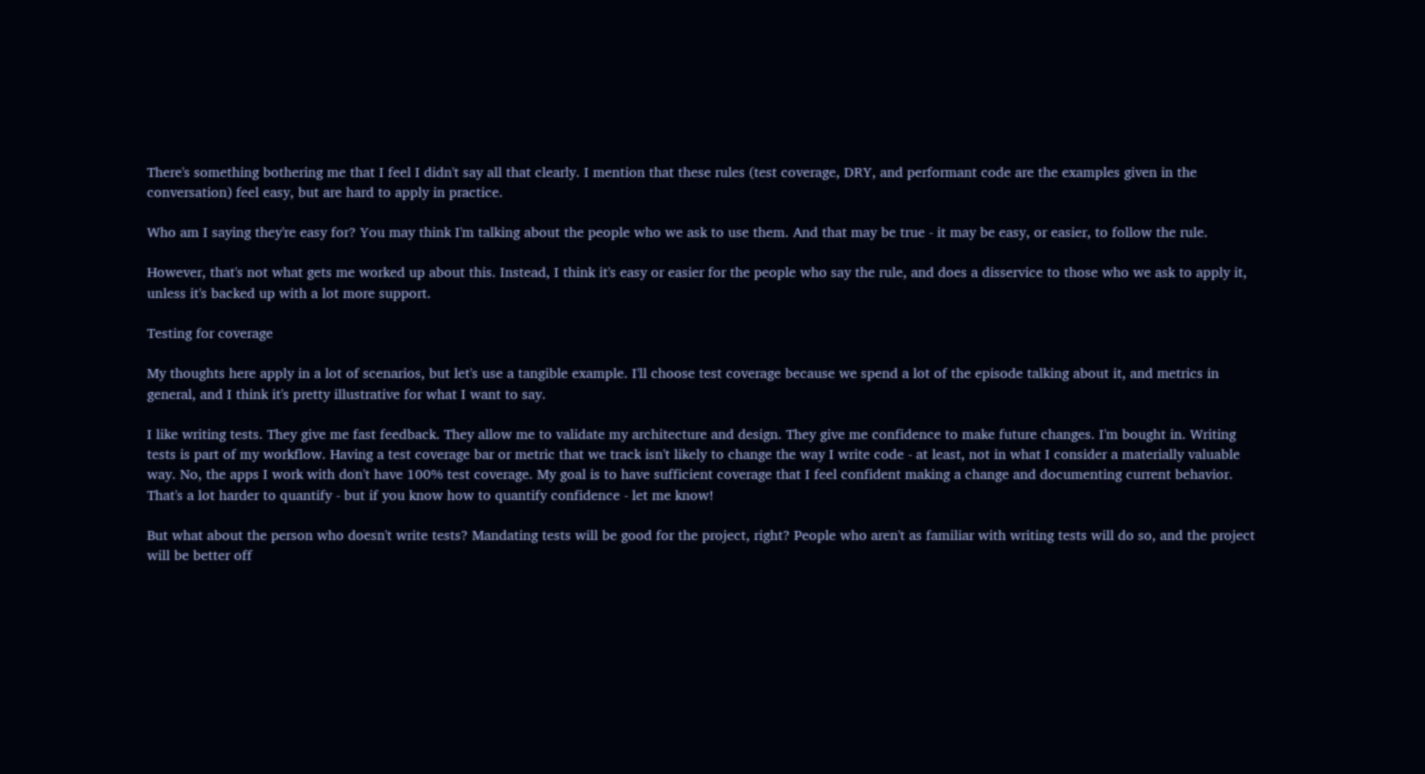There's something bothering me that I feel I didn't say all that clearly. I mention that these rules (test coverage, DRY, and performant code are the examples given in the conversation) feel easy, but are hard to apply in practice.

Who am I saying they're easy for? You may think I'm talking about the people who we ask to use them. And that may be true - it may be easy, or easier, to follow the rule.

However, that's not what gets me worked up about this. Instead, I think it's easy or easier for the people who say the rule, and does a disservice to those who we ask to apply it, unless it's backed up with a lot more support.

Testing for coverage

My thoughts here apply in a lot of scenarios, but let's use a tangible example. I'll choose test coverage because we spend a lot of the episode talking about it, and metrics in general, and I think it's pretty illustrative for what I want to say.

I like writing tests. They give me fast feedback. They allow me to validate my architecture and design. They give me confidence to make future changes. I'm bought in. Writing tests is part of my workflow. Having a test coverage bar or metric that we track isn't likely to change the way I write code - at least, not in what I consider a materially valuable way. No, the apps I work with don't have 100% test coverage. My goal is to have sufficient coverage that I feel confident making a change and documenting current behavior. That's a lot harder to quantify - but if you know how to quantify confidence - let me know!

But what about the person who doesn't write tests? Mandating tests will be good for the project, right? People who aren't as familiar with writing tests will do so, and the project will be better off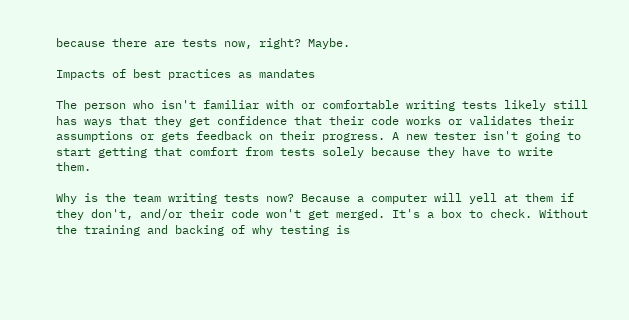because there are tests now, right? Maybe.

Impacts of best practices as mandates

The person who isn't familiar with or comfortable writing tests likely still has ways that they get confidence that their code works or validates their assumptions or gets feedback on their progress. A new tester isn't going to start getting that comfort from tests solely because they have to write them.

Why is the team writing tests now? Because a computer will yell at them if they don't, and/or their code won't get merged. It's a box to check. Without the training and backing of why testing is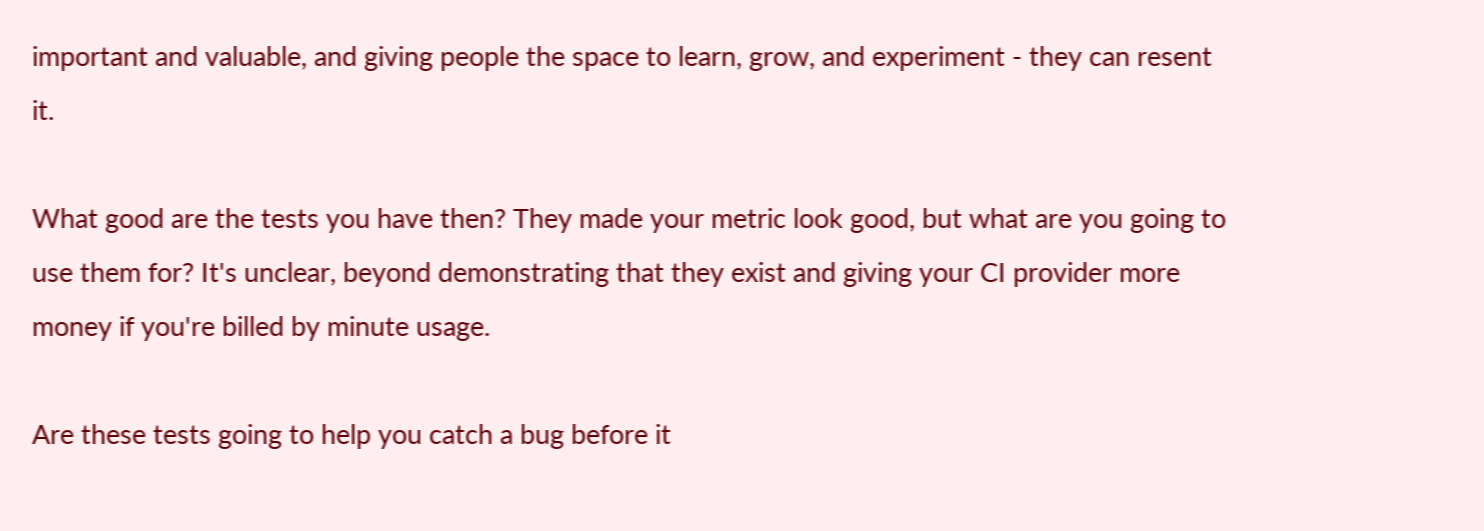important and valuable, and giving people the space to learn, grow, and experiment - they can resent it.

What good are the tests you have then? They made your metric look good, but what are you going to use them for? It's unclear, beyond demonstrating that they exist and giving your CI provider more money if you're billed by minute usage.

Are these tests going to help you catch a bug before it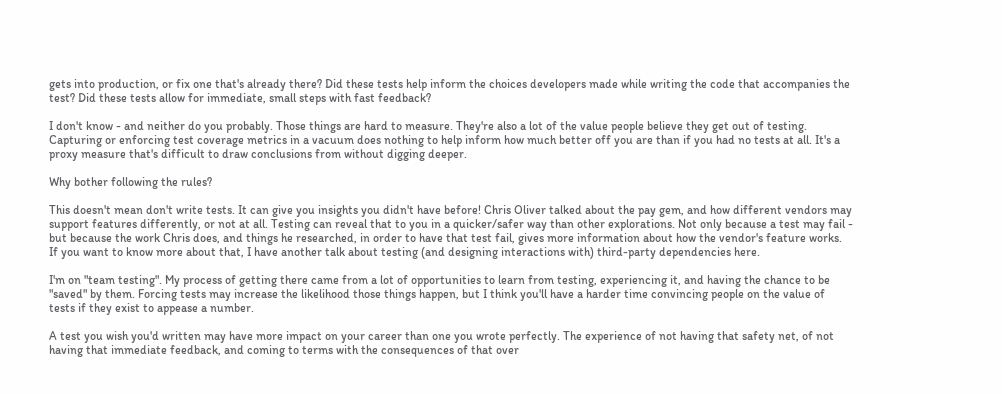gets into production, or fix one that's already there? Did these tests help inform the choices developers made while writing the code that accompanies the test? Did these tests allow for immediate, small steps with fast feedback?

I don't know - and neither do you probably. Those things are hard to measure. They're also a lot of the value people believe they get out of testing. Capturing or enforcing test coverage metrics in a vacuum does nothing to help inform how much better off you are than if you had no tests at all. It's a proxy measure that's difficult to draw conclusions from without digging deeper.

Why bother following the rules?

This doesn't mean don't write tests. It can give you insights you didn't have before! Chris Oliver talked about the pay gem, and how different vendors may support features differently, or not at all. Testing can reveal that to you in a quicker/safer way than other explorations. Not only because a test may fail - but because the work Chris does, and things he researched, in order to have that test fail, gives more information about how the vendor's feature works. If you want to know more about that, I have another talk about testing (and designing interactions with) third-party dependencies here.

I'm on "team testing". My process of getting there came from a lot of opportunities to learn from testing, experiencing it, and having the chance to be "saved" by them. Forcing tests may increase the likelihood those things happen, but I think you'll have a harder time convincing people on the value of tests if they exist to appease a number.

A test you wish you'd written may have more impact on your career than one you wrote perfectly. The experience of not having that safety net, of not having that immediate feedback, and coming to terms with the consequences of that over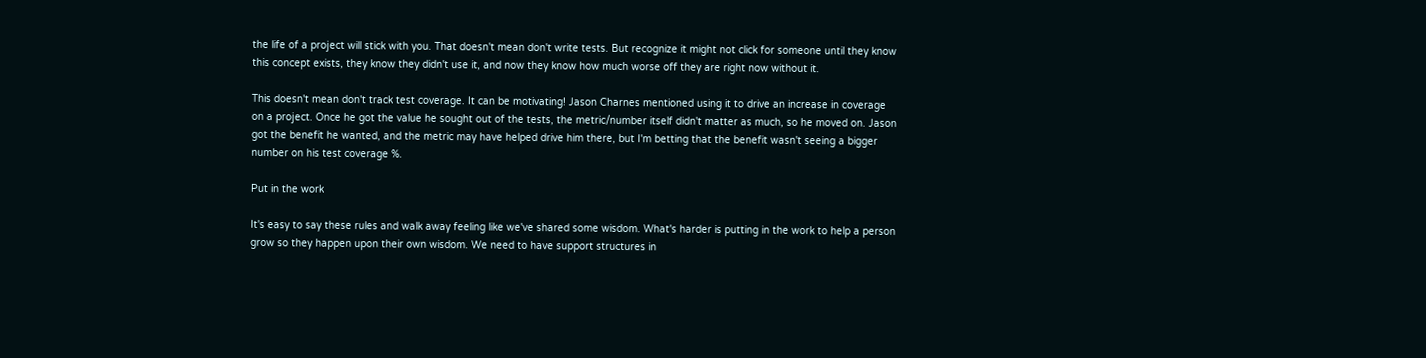the life of a project will stick with you. That doesn't mean don't write tests. But recognize it might not click for someone until they know this concept exists, they know they didn't use it, and now they know how much worse off they are right now without it.

This doesn't mean don't track test coverage. It can be motivating! Jason Charnes mentioned using it to drive an increase in coverage on a project. Once he got the value he sought out of the tests, the metric/number itself didn't matter as much, so he moved on. Jason got the benefit he wanted, and the metric may have helped drive him there, but I'm betting that the benefit wasn't seeing a bigger number on his test coverage %.

Put in the work

It's easy to say these rules and walk away feeling like we've shared some wisdom. What's harder is putting in the work to help a person grow so they happen upon their own wisdom. We need to have support structures in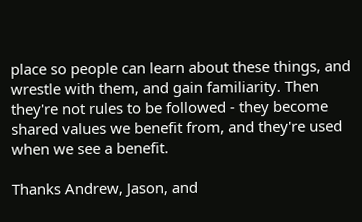place so people can learn about these things, and wrestle with them, and gain familiarity. Then they're not rules to be followed - they become shared values we benefit from, and they're used when we see a benefit.

Thanks Andrew, Jason, and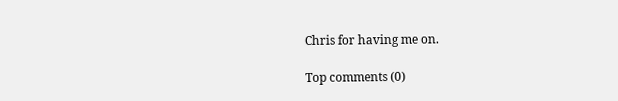Chris for having me on.

Top comments (0)